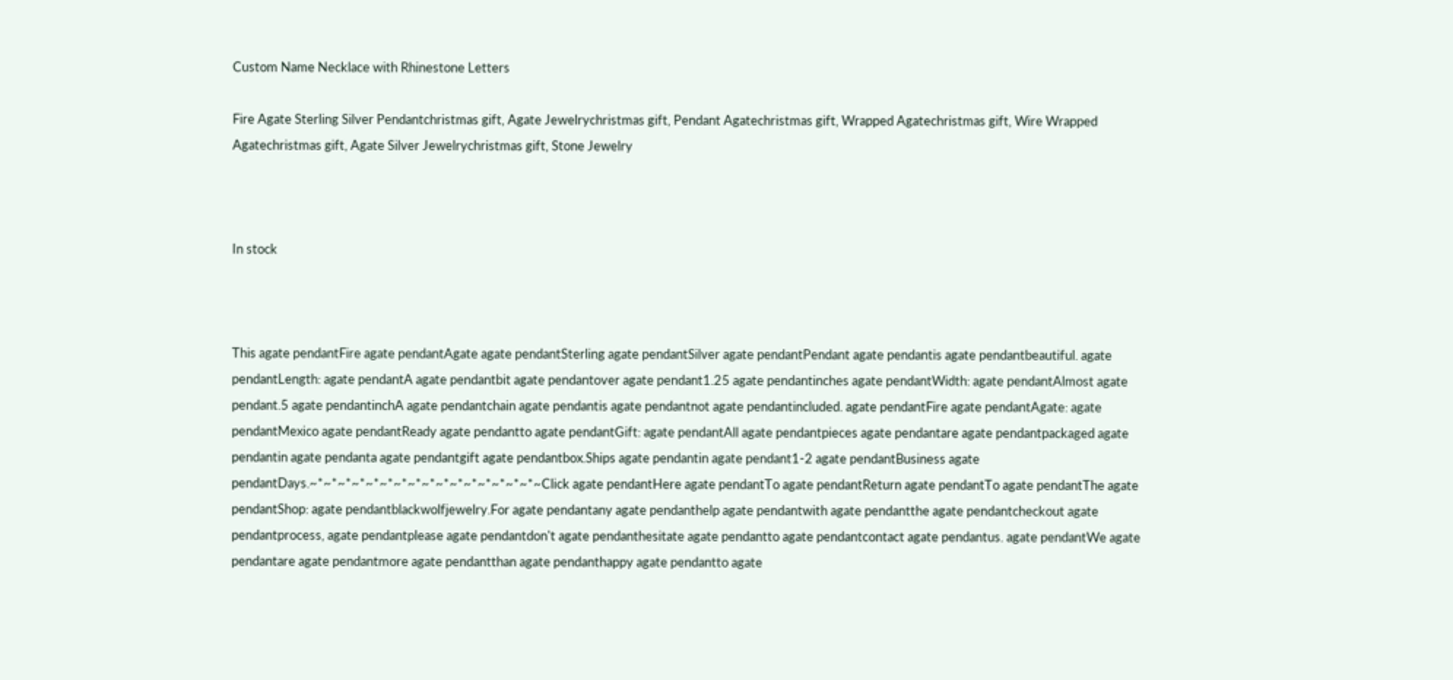Custom Name Necklace with Rhinestone Letters

Fire Agate Sterling Silver Pendantchristmas gift, Agate Jewelrychristmas gift, Pendant Agatechristmas gift, Wrapped Agatechristmas gift, Wire Wrapped Agatechristmas gift, Agate Silver Jewelrychristmas gift, Stone Jewelry



In stock



This agate pendantFire agate pendantAgate agate pendantSterling agate pendantSilver agate pendantPendant agate pendantis agate pendantbeautiful. agate pendantLength: agate pendantA agate pendantbit agate pendantover agate pendant1.25 agate pendantinches agate pendantWidth: agate pendantAlmost agate pendant.5 agate pendantinchA agate pendantchain agate pendantis agate pendantnot agate pendantincluded. agate pendantFire agate pendantAgate: agate pendantMexico agate pendantReady agate pendantto agate pendantGift: agate pendantAll agate pendantpieces agate pendantare agate pendantpackaged agate pendantin agate pendanta agate pendantgift agate pendantbox.Ships agate pendantin agate pendant1-2 agate pendantBusiness agate pendantDays.~*~*~*~*~*~*~*~*~*~*~*~*~*~*~*~*~Click agate pendantHere agate pendantTo agate pendantReturn agate pendantTo agate pendantThe agate pendantShop: agate pendantblackwolfjewelry.For agate pendantany agate pendanthelp agate pendantwith agate pendantthe agate pendantcheckout agate pendantprocess, agate pendantplease agate pendantdon't agate pendanthesitate agate pendantto agate pendantcontact agate pendantus. agate pendantWe agate pendantare agate pendantmore agate pendantthan agate pendanthappy agate pendantto agate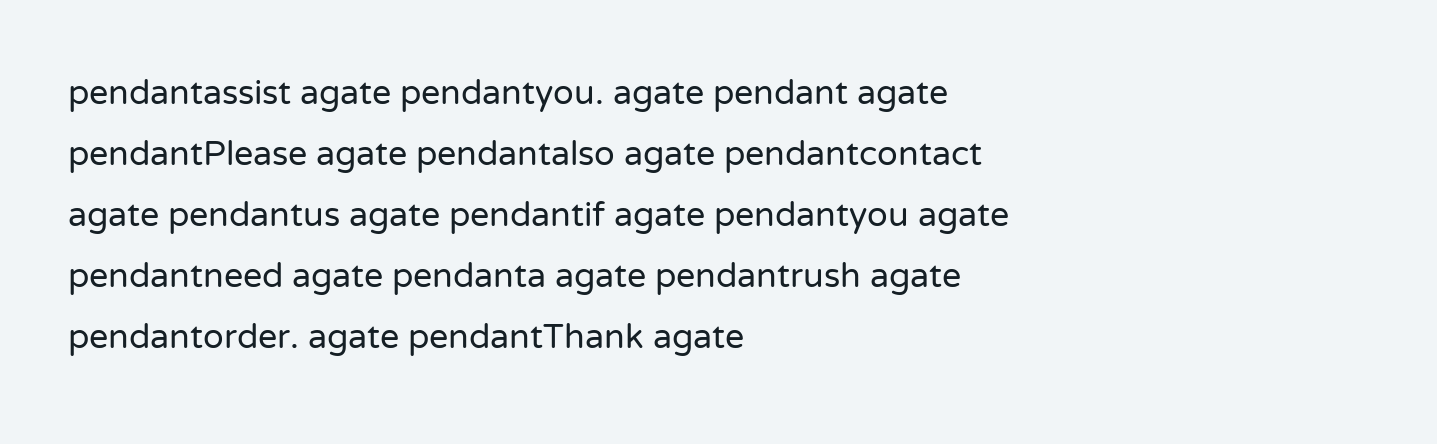pendantassist agate pendantyou. agate pendant agate pendantPlease agate pendantalso agate pendantcontact agate pendantus agate pendantif agate pendantyou agate pendantneed agate pendanta agate pendantrush agate pendantorder. agate pendantThank agate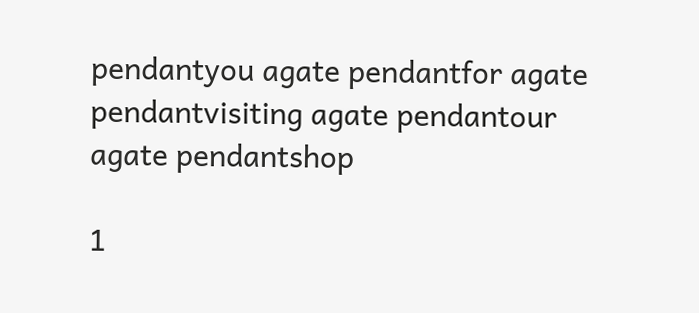pendantyou agate pendantfor agate pendantvisiting agate pendantour agate pendantshop

1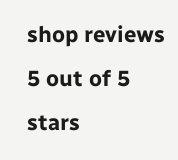shop reviews 5 out of 5 stars